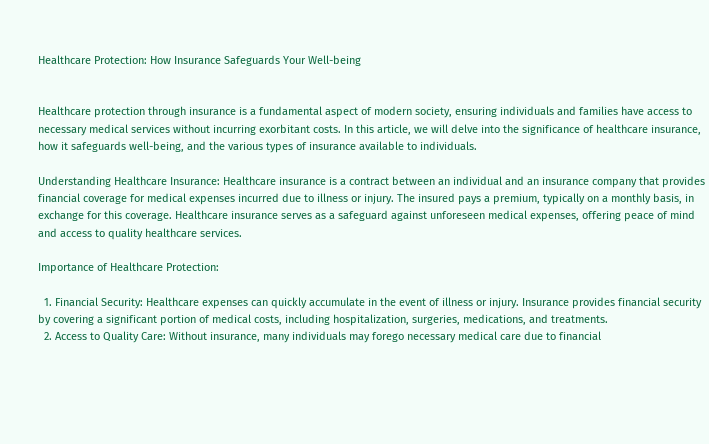Healthcare Protection: How Insurance Safeguards Your Well-being


Healthcare protection through insurance is a fundamental aspect of modern society, ensuring individuals and families have access to necessary medical services without incurring exorbitant costs. In this article, we will delve into the significance of healthcare insurance, how it safeguards well-being, and the various types of insurance available to individuals.

Understanding Healthcare Insurance: Healthcare insurance is a contract between an individual and an insurance company that provides financial coverage for medical expenses incurred due to illness or injury. The insured pays a premium, typically on a monthly basis, in exchange for this coverage. Healthcare insurance serves as a safeguard against unforeseen medical expenses, offering peace of mind and access to quality healthcare services.

Importance of Healthcare Protection:

  1. Financial Security: Healthcare expenses can quickly accumulate in the event of illness or injury. Insurance provides financial security by covering a significant portion of medical costs, including hospitalization, surgeries, medications, and treatments.
  2. Access to Quality Care: Without insurance, many individuals may forego necessary medical care due to financial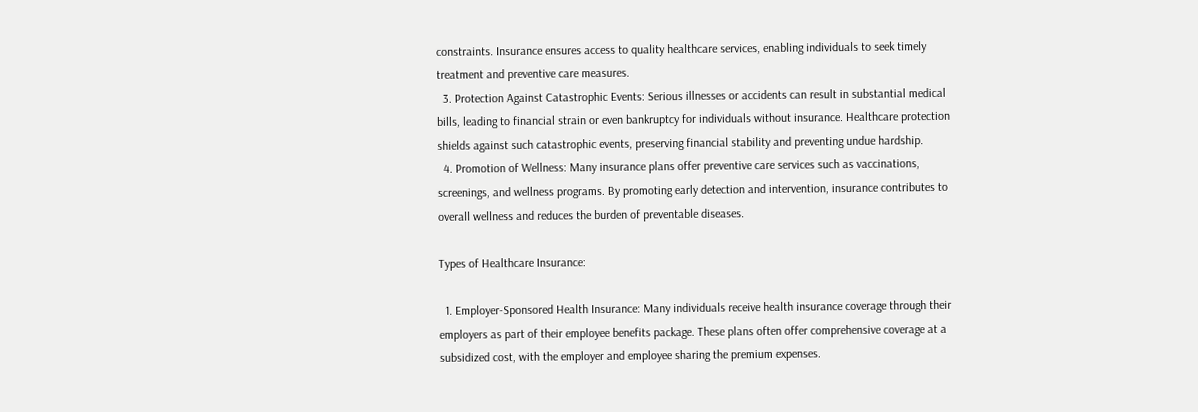constraints. Insurance ensures access to quality healthcare services, enabling individuals to seek timely treatment and preventive care measures.
  3. Protection Against Catastrophic Events: Serious illnesses or accidents can result in substantial medical bills, leading to financial strain or even bankruptcy for individuals without insurance. Healthcare protection shields against such catastrophic events, preserving financial stability and preventing undue hardship.
  4. Promotion of Wellness: Many insurance plans offer preventive care services such as vaccinations, screenings, and wellness programs. By promoting early detection and intervention, insurance contributes to overall wellness and reduces the burden of preventable diseases.

Types of Healthcare Insurance:

  1. Employer-Sponsored Health Insurance: Many individuals receive health insurance coverage through their employers as part of their employee benefits package. These plans often offer comprehensive coverage at a subsidized cost, with the employer and employee sharing the premium expenses.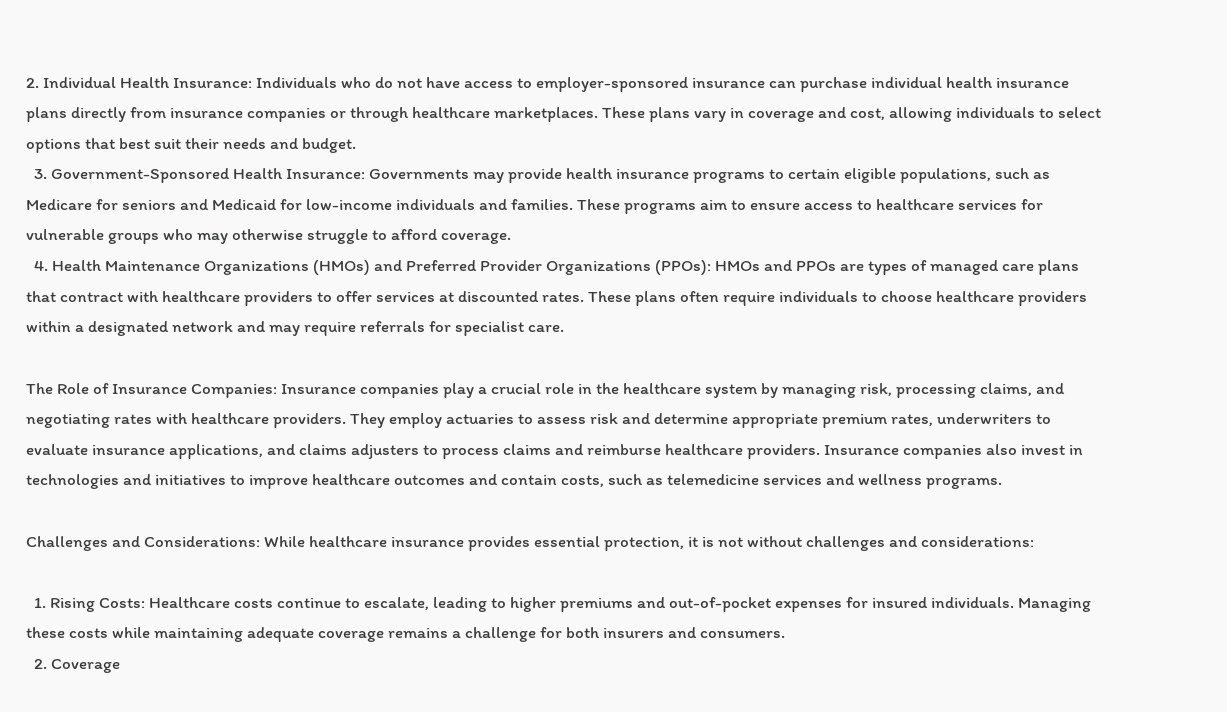2. Individual Health Insurance: Individuals who do not have access to employer-sponsored insurance can purchase individual health insurance plans directly from insurance companies or through healthcare marketplaces. These plans vary in coverage and cost, allowing individuals to select options that best suit their needs and budget.
  3. Government-Sponsored Health Insurance: Governments may provide health insurance programs to certain eligible populations, such as Medicare for seniors and Medicaid for low-income individuals and families. These programs aim to ensure access to healthcare services for vulnerable groups who may otherwise struggle to afford coverage.
  4. Health Maintenance Organizations (HMOs) and Preferred Provider Organizations (PPOs): HMOs and PPOs are types of managed care plans that contract with healthcare providers to offer services at discounted rates. These plans often require individuals to choose healthcare providers within a designated network and may require referrals for specialist care.

The Role of Insurance Companies: Insurance companies play a crucial role in the healthcare system by managing risk, processing claims, and negotiating rates with healthcare providers. They employ actuaries to assess risk and determine appropriate premium rates, underwriters to evaluate insurance applications, and claims adjusters to process claims and reimburse healthcare providers. Insurance companies also invest in technologies and initiatives to improve healthcare outcomes and contain costs, such as telemedicine services and wellness programs.

Challenges and Considerations: While healthcare insurance provides essential protection, it is not without challenges and considerations:

  1. Rising Costs: Healthcare costs continue to escalate, leading to higher premiums and out-of-pocket expenses for insured individuals. Managing these costs while maintaining adequate coverage remains a challenge for both insurers and consumers.
  2. Coverage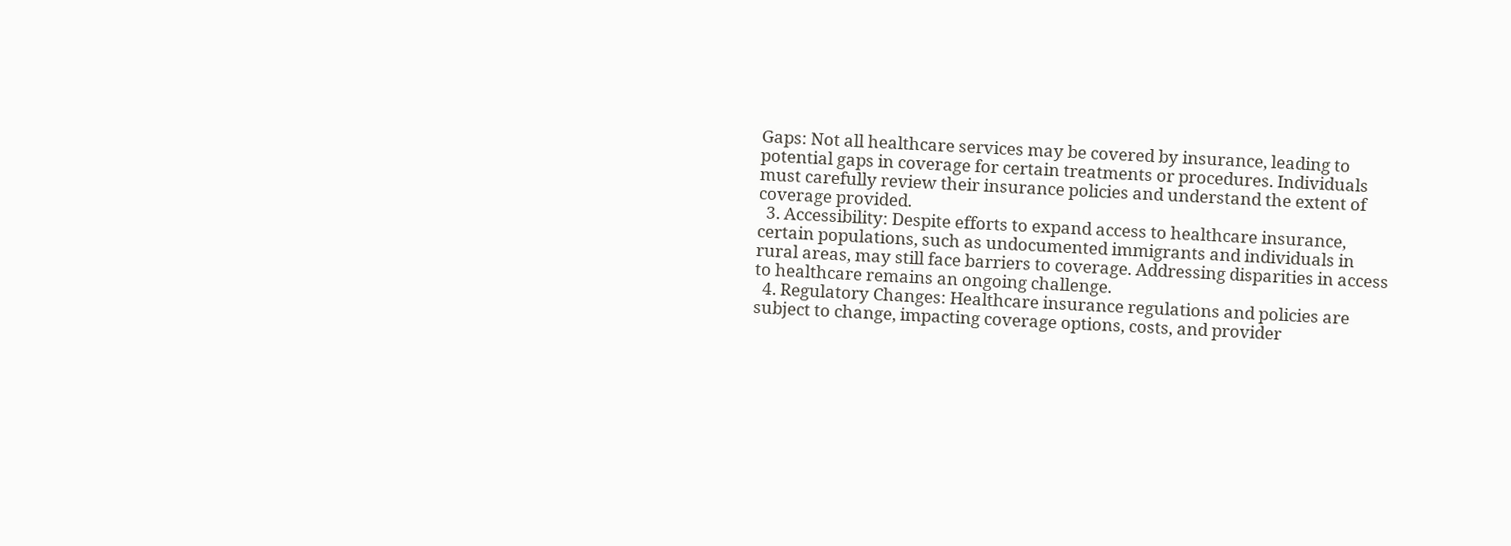Gaps: Not all healthcare services may be covered by insurance, leading to potential gaps in coverage for certain treatments or procedures. Individuals must carefully review their insurance policies and understand the extent of coverage provided.
  3. Accessibility: Despite efforts to expand access to healthcare insurance, certain populations, such as undocumented immigrants and individuals in rural areas, may still face barriers to coverage. Addressing disparities in access to healthcare remains an ongoing challenge.
  4. Regulatory Changes: Healthcare insurance regulations and policies are subject to change, impacting coverage options, costs, and provider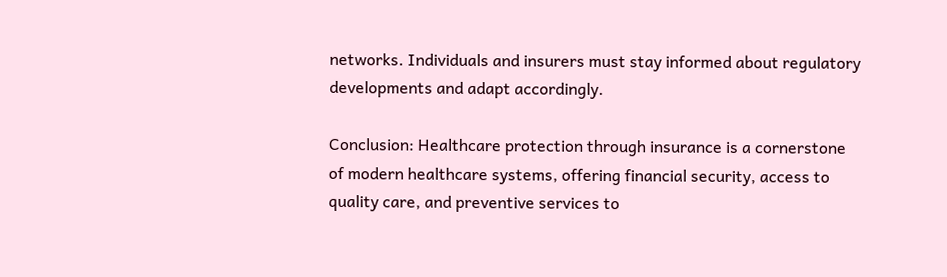networks. Individuals and insurers must stay informed about regulatory developments and adapt accordingly.

Conclusion: Healthcare protection through insurance is a cornerstone of modern healthcare systems, offering financial security, access to quality care, and preventive services to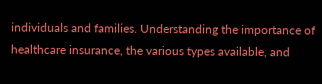individuals and families. Understanding the importance of healthcare insurance, the various types available, and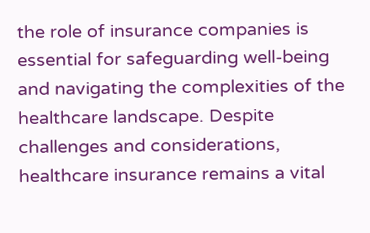the role of insurance companies is essential for safeguarding well-being and navigating the complexities of the healthcare landscape. Despite challenges and considerations, healthcare insurance remains a vital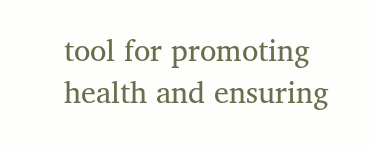tool for promoting health and ensuring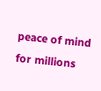peace of mind for millions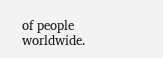of people worldwide.